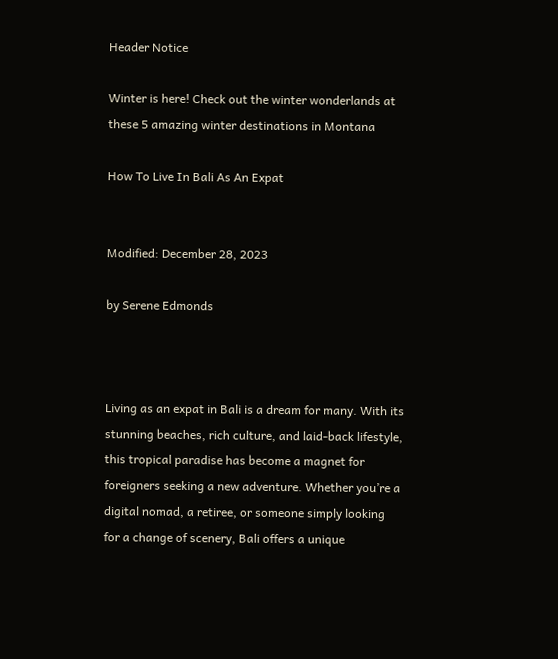Header Notice

Winter is here! Check out the winter wonderlands at these 5 amazing winter destinations in Montana

How To Live In Bali As An Expat


Modified: December 28, 2023

by Serene Edmonds



Living as an expat in Bali is a dream for many. With its stunning beaches, rich culture, and laid-back lifestyle, this tropical paradise has become a magnet for foreigners seeking a new adventure. Whether you’re a digital nomad, a retiree, or someone simply looking for a change of scenery, Bali offers a unique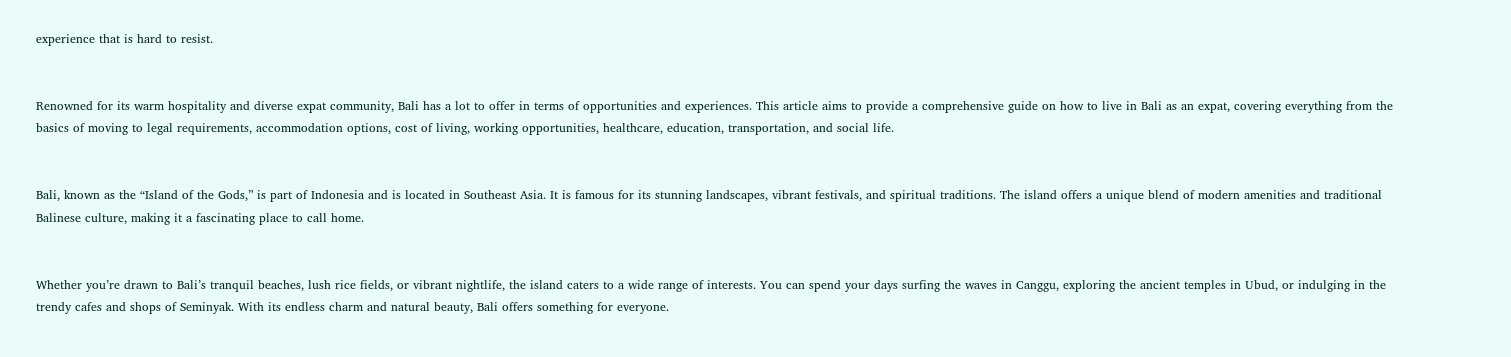experience that is hard to resist.


Renowned for its warm hospitality and diverse expat community, Bali has a lot to offer in terms of opportunities and experiences. This article aims to provide a comprehensive guide on how to live in Bali as an expat, covering everything from the basics of moving to legal requirements, accommodation options, cost of living, working opportunities, healthcare, education, transportation, and social life.


Bali, known as the “Island of the Gods,” is part of Indonesia and is located in Southeast Asia. It is famous for its stunning landscapes, vibrant festivals, and spiritual traditions. The island offers a unique blend of modern amenities and traditional Balinese culture, making it a fascinating place to call home.


Whether you’re drawn to Bali’s tranquil beaches, lush rice fields, or vibrant nightlife, the island caters to a wide range of interests. You can spend your days surfing the waves in Canggu, exploring the ancient temples in Ubud, or indulging in the trendy cafes and shops of Seminyak. With its endless charm and natural beauty, Bali offers something for everyone.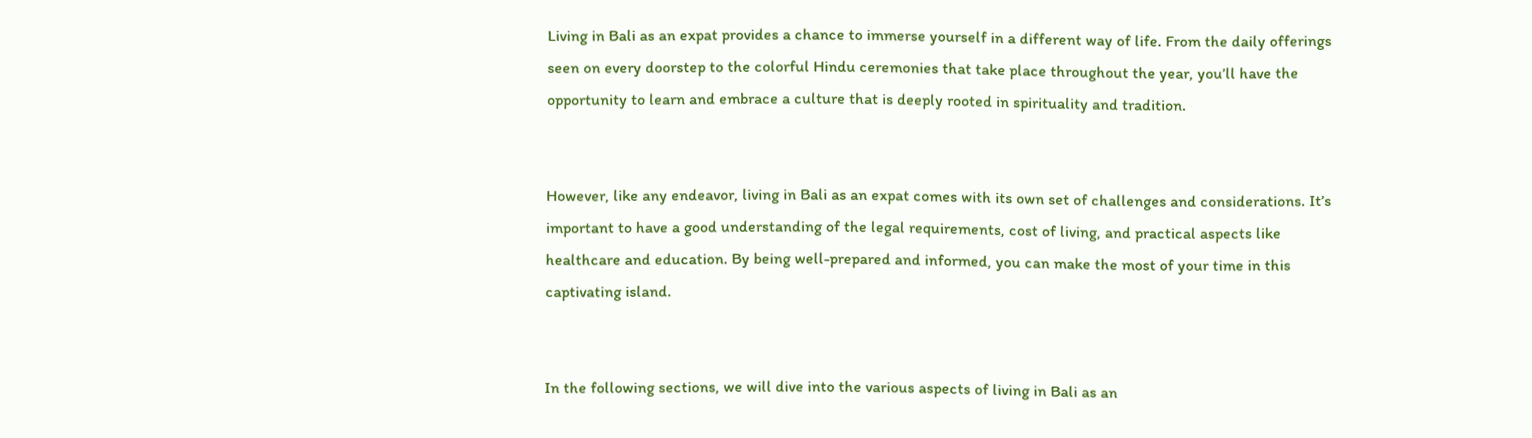Living in Bali as an expat provides a chance to immerse yourself in a different way of life. From the daily offerings seen on every doorstep to the colorful Hindu ceremonies that take place throughout the year, you’ll have the opportunity to learn and embrace a culture that is deeply rooted in spirituality and tradition.


However, like any endeavor, living in Bali as an expat comes with its own set of challenges and considerations. It’s important to have a good understanding of the legal requirements, cost of living, and practical aspects like healthcare and education. By being well-prepared and informed, you can make the most of your time in this captivating island.


In the following sections, we will dive into the various aspects of living in Bali as an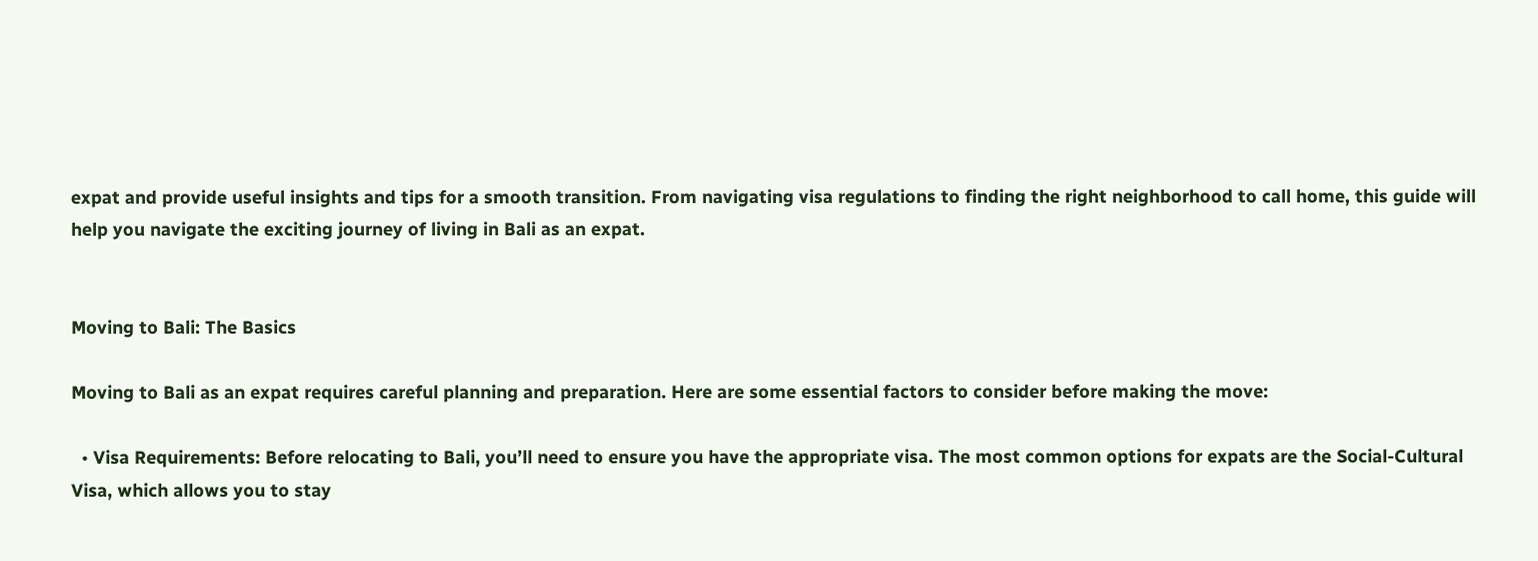expat and provide useful insights and tips for a smooth transition. From navigating visa regulations to finding the right neighborhood to call home, this guide will help you navigate the exciting journey of living in Bali as an expat.


Moving to Bali: The Basics

Moving to Bali as an expat requires careful planning and preparation. Here are some essential factors to consider before making the move:

  • Visa Requirements: Before relocating to Bali, you’ll need to ensure you have the appropriate visa. The most common options for expats are the Social-Cultural Visa, which allows you to stay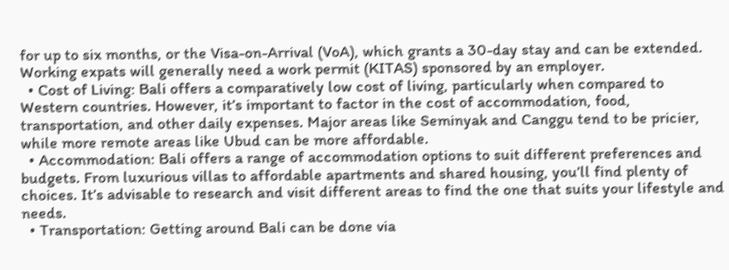for up to six months, or the Visa-on-Arrival (VoA), which grants a 30-day stay and can be extended. Working expats will generally need a work permit (KITAS) sponsored by an employer.
  • Cost of Living: Bali offers a comparatively low cost of living, particularly when compared to Western countries. However, it’s important to factor in the cost of accommodation, food, transportation, and other daily expenses. Major areas like Seminyak and Canggu tend to be pricier, while more remote areas like Ubud can be more affordable.
  • Accommodation: Bali offers a range of accommodation options to suit different preferences and budgets. From luxurious villas to affordable apartments and shared housing, you’ll find plenty of choices. It’s advisable to research and visit different areas to find the one that suits your lifestyle and needs.
  • Transportation: Getting around Bali can be done via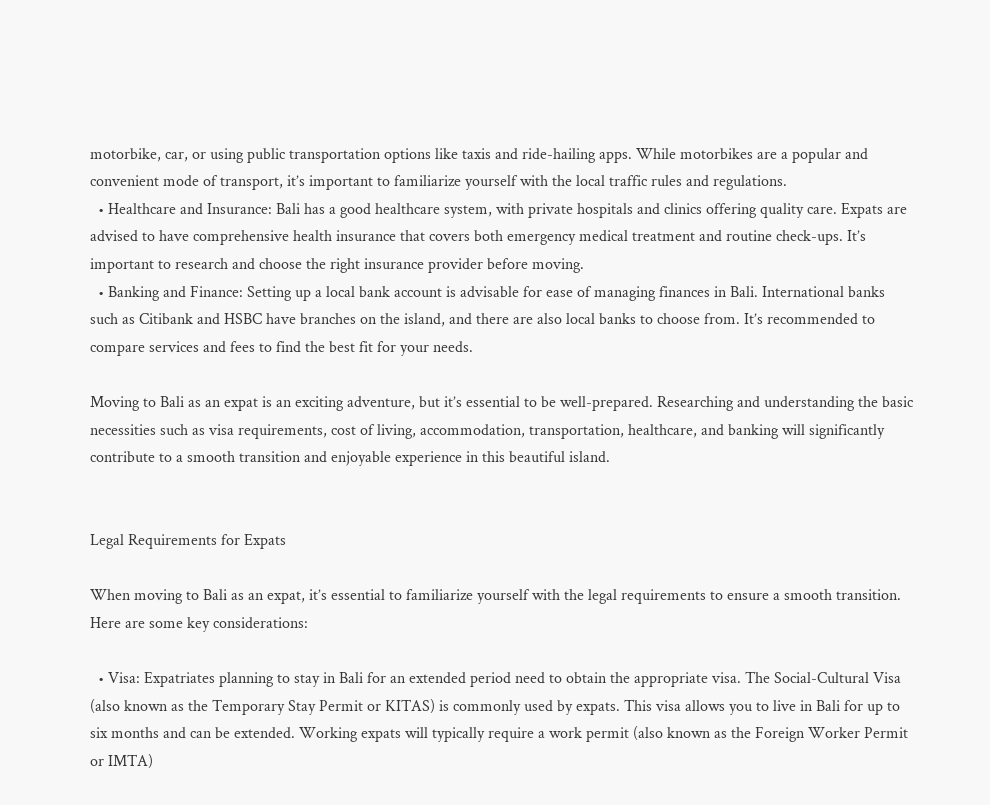motorbike, car, or using public transportation options like taxis and ride-hailing apps. While motorbikes are a popular and convenient mode of transport, it’s important to familiarize yourself with the local traffic rules and regulations.
  • Healthcare and Insurance: Bali has a good healthcare system, with private hospitals and clinics offering quality care. Expats are advised to have comprehensive health insurance that covers both emergency medical treatment and routine check-ups. It’s important to research and choose the right insurance provider before moving.
  • Banking and Finance: Setting up a local bank account is advisable for ease of managing finances in Bali. International banks such as Citibank and HSBC have branches on the island, and there are also local banks to choose from. It’s recommended to compare services and fees to find the best fit for your needs.

Moving to Bali as an expat is an exciting adventure, but it’s essential to be well-prepared. Researching and understanding the basic necessities such as visa requirements, cost of living, accommodation, transportation, healthcare, and banking will significantly contribute to a smooth transition and enjoyable experience in this beautiful island.


Legal Requirements for Expats

When moving to Bali as an expat, it’s essential to familiarize yourself with the legal requirements to ensure a smooth transition. Here are some key considerations:

  • Visa: Expatriates planning to stay in Bali for an extended period need to obtain the appropriate visa. The Social-Cultural Visa (also known as the Temporary Stay Permit or KITAS) is commonly used by expats. This visa allows you to live in Bali for up to six months and can be extended. Working expats will typically require a work permit (also known as the Foreign Worker Permit or IMTA)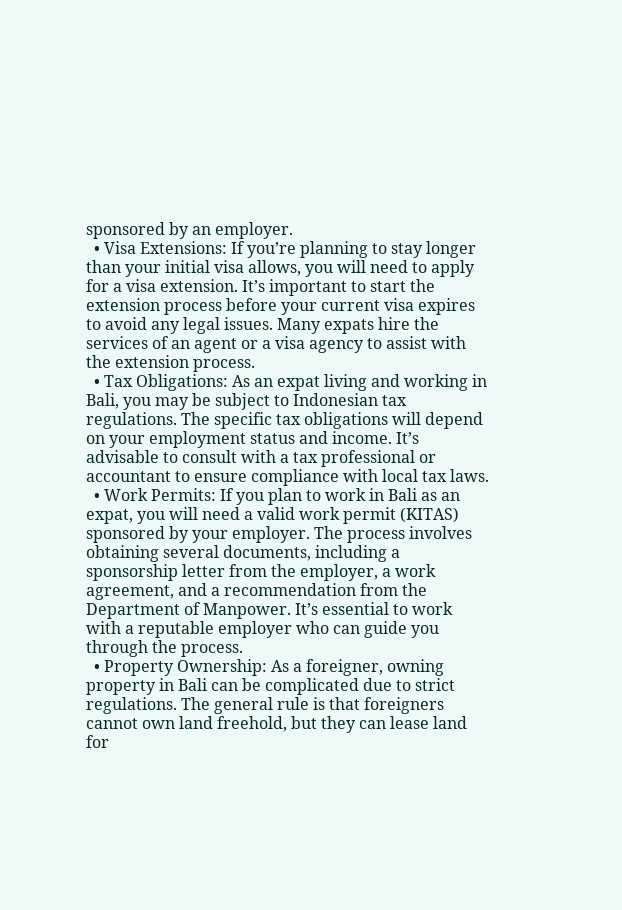sponsored by an employer.
  • Visa Extensions: If you’re planning to stay longer than your initial visa allows, you will need to apply for a visa extension. It’s important to start the extension process before your current visa expires to avoid any legal issues. Many expats hire the services of an agent or a visa agency to assist with the extension process.
  • Tax Obligations: As an expat living and working in Bali, you may be subject to Indonesian tax regulations. The specific tax obligations will depend on your employment status and income. It’s advisable to consult with a tax professional or accountant to ensure compliance with local tax laws.
  • Work Permits: If you plan to work in Bali as an expat, you will need a valid work permit (KITAS) sponsored by your employer. The process involves obtaining several documents, including a sponsorship letter from the employer, a work agreement, and a recommendation from the Department of Manpower. It’s essential to work with a reputable employer who can guide you through the process.
  • Property Ownership: As a foreigner, owning property in Bali can be complicated due to strict regulations. The general rule is that foreigners cannot own land freehold, but they can lease land for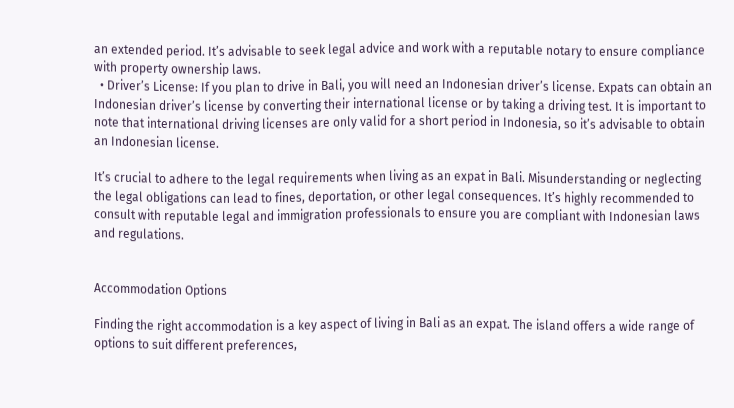an extended period. It’s advisable to seek legal advice and work with a reputable notary to ensure compliance with property ownership laws.
  • Driver’s License: If you plan to drive in Bali, you will need an Indonesian driver’s license. Expats can obtain an Indonesian driver’s license by converting their international license or by taking a driving test. It is important to note that international driving licenses are only valid for a short period in Indonesia, so it’s advisable to obtain an Indonesian license.

It’s crucial to adhere to the legal requirements when living as an expat in Bali. Misunderstanding or neglecting the legal obligations can lead to fines, deportation, or other legal consequences. It’s highly recommended to consult with reputable legal and immigration professionals to ensure you are compliant with Indonesian laws and regulations.


Accommodation Options

Finding the right accommodation is a key aspect of living in Bali as an expat. The island offers a wide range of options to suit different preferences,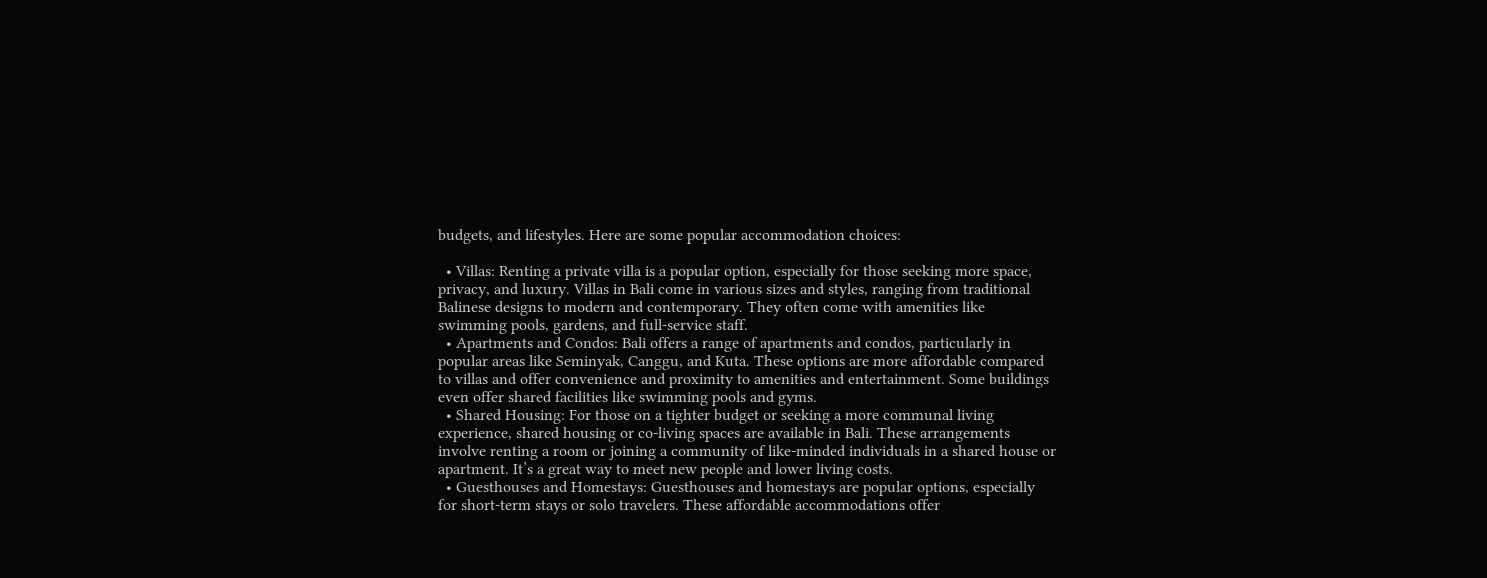budgets, and lifestyles. Here are some popular accommodation choices:

  • Villas: Renting a private villa is a popular option, especially for those seeking more space, privacy, and luxury. Villas in Bali come in various sizes and styles, ranging from traditional Balinese designs to modern and contemporary. They often come with amenities like swimming pools, gardens, and full-service staff.
  • Apartments and Condos: Bali offers a range of apartments and condos, particularly in popular areas like Seminyak, Canggu, and Kuta. These options are more affordable compared to villas and offer convenience and proximity to amenities and entertainment. Some buildings even offer shared facilities like swimming pools and gyms.
  • Shared Housing: For those on a tighter budget or seeking a more communal living experience, shared housing or co-living spaces are available in Bali. These arrangements involve renting a room or joining a community of like-minded individuals in a shared house or apartment. It’s a great way to meet new people and lower living costs.
  • Guesthouses and Homestays: Guesthouses and homestays are popular options, especially for short-term stays or solo travelers. These affordable accommodations offer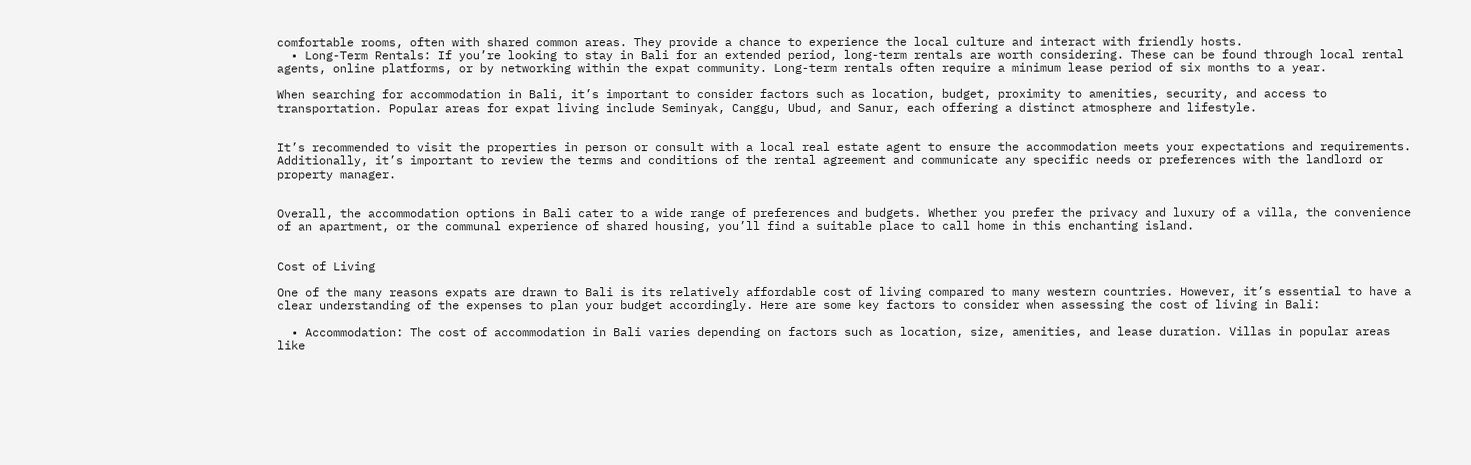comfortable rooms, often with shared common areas. They provide a chance to experience the local culture and interact with friendly hosts.
  • Long-Term Rentals: If you’re looking to stay in Bali for an extended period, long-term rentals are worth considering. These can be found through local rental agents, online platforms, or by networking within the expat community. Long-term rentals often require a minimum lease period of six months to a year.

When searching for accommodation in Bali, it’s important to consider factors such as location, budget, proximity to amenities, security, and access to transportation. Popular areas for expat living include Seminyak, Canggu, Ubud, and Sanur, each offering a distinct atmosphere and lifestyle.


It’s recommended to visit the properties in person or consult with a local real estate agent to ensure the accommodation meets your expectations and requirements. Additionally, it’s important to review the terms and conditions of the rental agreement and communicate any specific needs or preferences with the landlord or property manager.


Overall, the accommodation options in Bali cater to a wide range of preferences and budgets. Whether you prefer the privacy and luxury of a villa, the convenience of an apartment, or the communal experience of shared housing, you’ll find a suitable place to call home in this enchanting island.


Cost of Living

One of the many reasons expats are drawn to Bali is its relatively affordable cost of living compared to many western countries. However, it’s essential to have a clear understanding of the expenses to plan your budget accordingly. Here are some key factors to consider when assessing the cost of living in Bali:

  • Accommodation: The cost of accommodation in Bali varies depending on factors such as location, size, amenities, and lease duration. Villas in popular areas like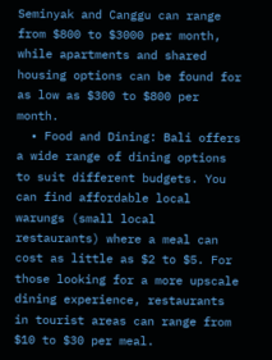Seminyak and Canggu can range from $800 to $3000 per month, while apartments and shared housing options can be found for as low as $300 to $800 per month.
  • Food and Dining: Bali offers a wide range of dining options to suit different budgets. You can find affordable local warungs (small local restaurants) where a meal can cost as little as $2 to $5. For those looking for a more upscale dining experience, restaurants in tourist areas can range from $10 to $30 per meal.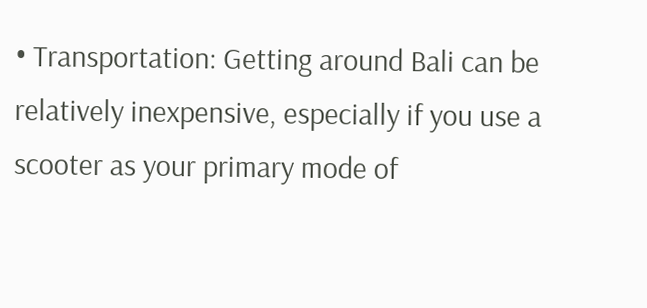• Transportation: Getting around Bali can be relatively inexpensive, especially if you use a scooter as your primary mode of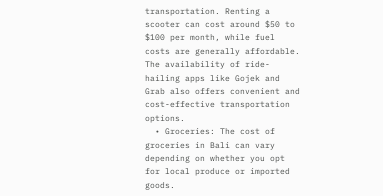transportation. Renting a scooter can cost around $50 to $100 per month, while fuel costs are generally affordable. The availability of ride-hailing apps like Gojek and Grab also offers convenient and cost-effective transportation options.
  • Groceries: The cost of groceries in Bali can vary depending on whether you opt for local produce or imported goods.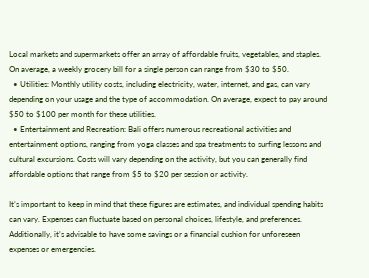Local markets and supermarkets offer an array of affordable fruits, vegetables, and staples. On average, a weekly grocery bill for a single person can range from $30 to $50.
  • Utilities: Monthly utility costs, including electricity, water, internet, and gas, can vary depending on your usage and the type of accommodation. On average, expect to pay around $50 to $100 per month for these utilities.
  • Entertainment and Recreation: Bali offers numerous recreational activities and entertainment options, ranging from yoga classes and spa treatments to surfing lessons and cultural excursions. Costs will vary depending on the activity, but you can generally find affordable options that range from $5 to $20 per session or activity.

It’s important to keep in mind that these figures are estimates, and individual spending habits can vary. Expenses can fluctuate based on personal choices, lifestyle, and preferences. Additionally, it’s advisable to have some savings or a financial cushion for unforeseen expenses or emergencies.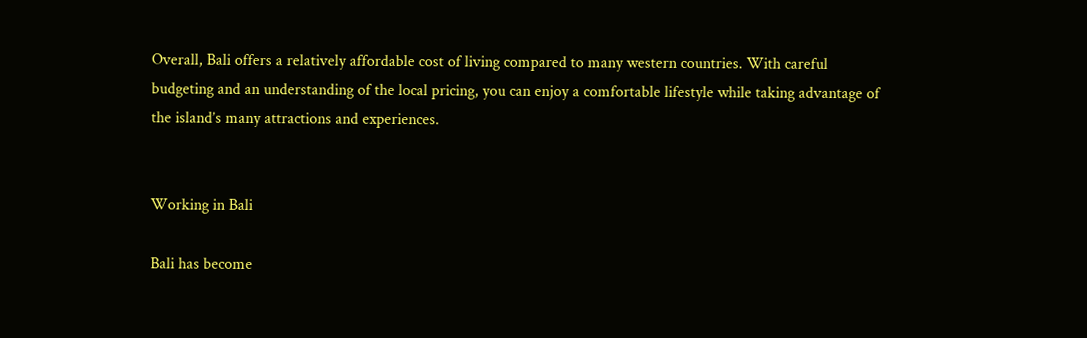Overall, Bali offers a relatively affordable cost of living compared to many western countries. With careful budgeting and an understanding of the local pricing, you can enjoy a comfortable lifestyle while taking advantage of the island’s many attractions and experiences.


Working in Bali

Bali has become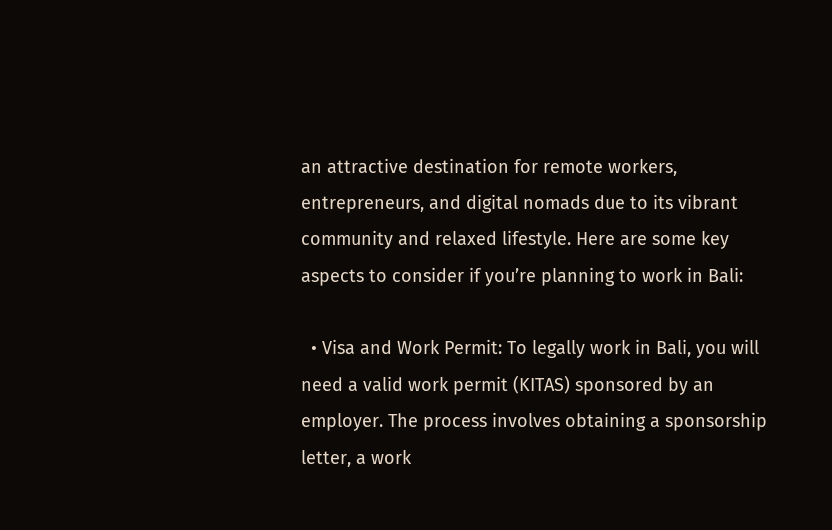an attractive destination for remote workers, entrepreneurs, and digital nomads due to its vibrant community and relaxed lifestyle. Here are some key aspects to consider if you’re planning to work in Bali:

  • Visa and Work Permit: To legally work in Bali, you will need a valid work permit (KITAS) sponsored by an employer. The process involves obtaining a sponsorship letter, a work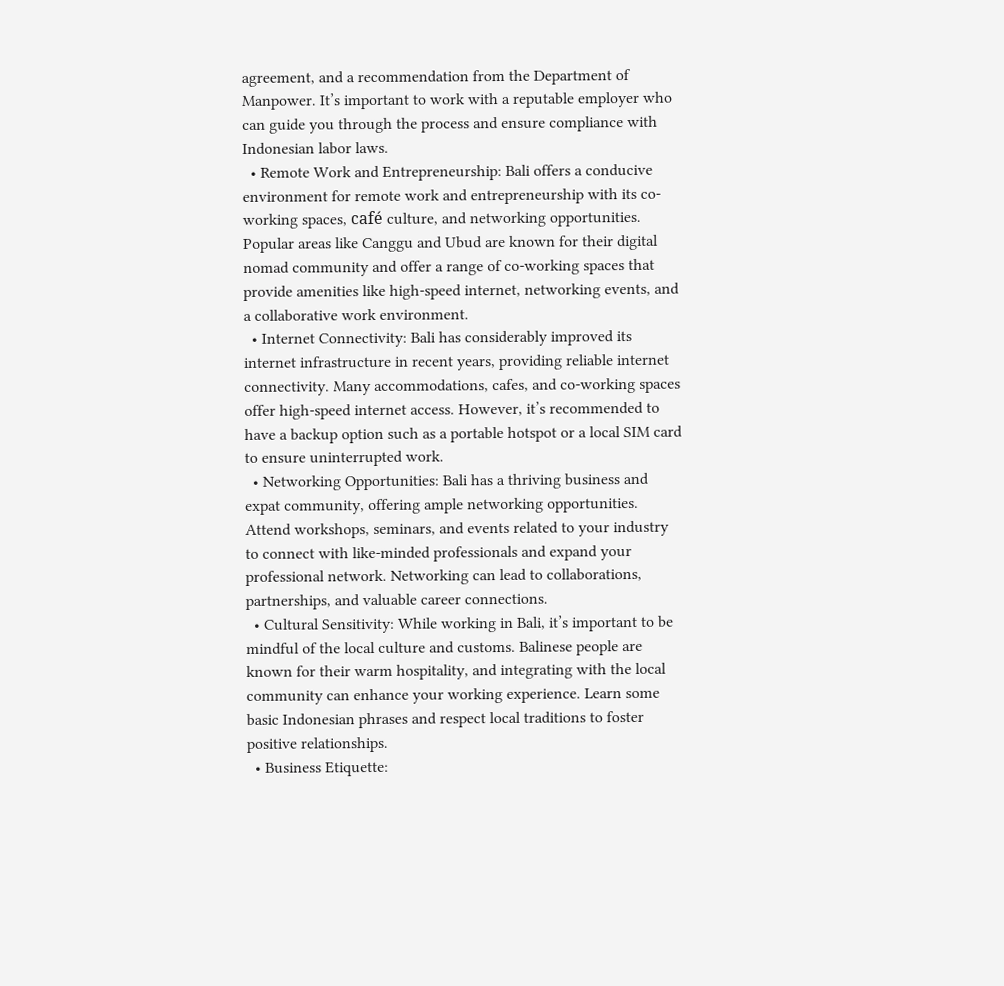agreement, and a recommendation from the Department of Manpower. It’s important to work with a reputable employer who can guide you through the process and ensure compliance with Indonesian labor laws.
  • Remote Work and Entrepreneurship: Bali offers a conducive environment for remote work and entrepreneurship with its co-working spaces, café culture, and networking opportunities. Popular areas like Canggu and Ubud are known for their digital nomad community and offer a range of co-working spaces that provide amenities like high-speed internet, networking events, and a collaborative work environment.
  • Internet Connectivity: Bali has considerably improved its internet infrastructure in recent years, providing reliable internet connectivity. Many accommodations, cafes, and co-working spaces offer high-speed internet access. However, it’s recommended to have a backup option such as a portable hotspot or a local SIM card to ensure uninterrupted work.
  • Networking Opportunities: Bali has a thriving business and expat community, offering ample networking opportunities. Attend workshops, seminars, and events related to your industry to connect with like-minded professionals and expand your professional network. Networking can lead to collaborations, partnerships, and valuable career connections.
  • Cultural Sensitivity: While working in Bali, it’s important to be mindful of the local culture and customs. Balinese people are known for their warm hospitality, and integrating with the local community can enhance your working experience. Learn some basic Indonesian phrases and respect local traditions to foster positive relationships.
  • Business Etiquette: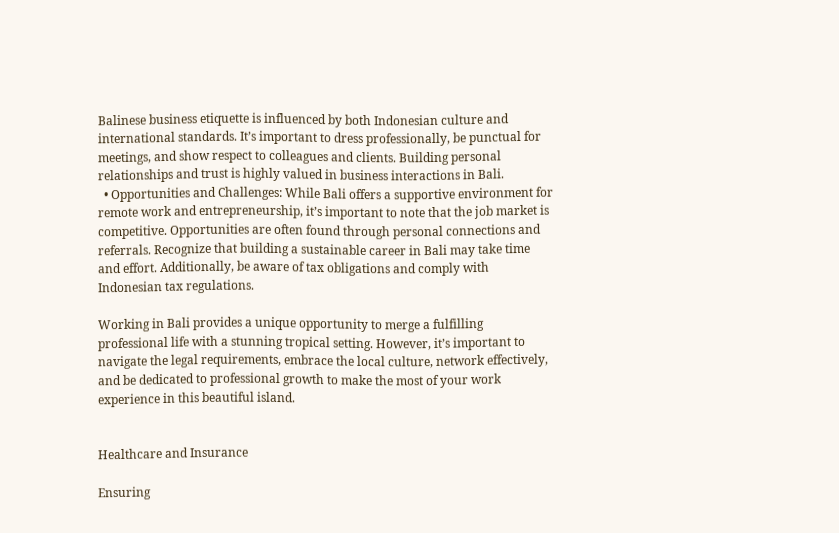Balinese business etiquette is influenced by both Indonesian culture and international standards. It’s important to dress professionally, be punctual for meetings, and show respect to colleagues and clients. Building personal relationships and trust is highly valued in business interactions in Bali.
  • Opportunities and Challenges: While Bali offers a supportive environment for remote work and entrepreneurship, it’s important to note that the job market is competitive. Opportunities are often found through personal connections and referrals. Recognize that building a sustainable career in Bali may take time and effort. Additionally, be aware of tax obligations and comply with Indonesian tax regulations.

Working in Bali provides a unique opportunity to merge a fulfilling professional life with a stunning tropical setting. However, it’s important to navigate the legal requirements, embrace the local culture, network effectively, and be dedicated to professional growth to make the most of your work experience in this beautiful island.


Healthcare and Insurance

Ensuring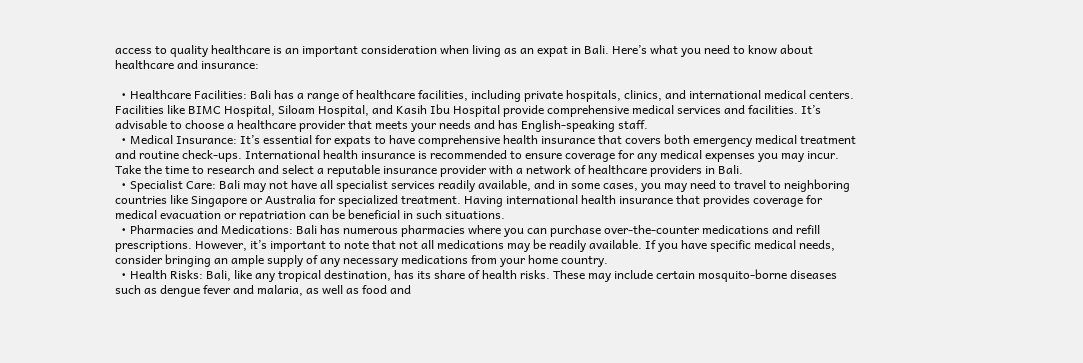access to quality healthcare is an important consideration when living as an expat in Bali. Here’s what you need to know about healthcare and insurance:

  • Healthcare Facilities: Bali has a range of healthcare facilities, including private hospitals, clinics, and international medical centers. Facilities like BIMC Hospital, Siloam Hospital, and Kasih Ibu Hospital provide comprehensive medical services and facilities. It’s advisable to choose a healthcare provider that meets your needs and has English-speaking staff.
  • Medical Insurance: It’s essential for expats to have comprehensive health insurance that covers both emergency medical treatment and routine check-ups. International health insurance is recommended to ensure coverage for any medical expenses you may incur. Take the time to research and select a reputable insurance provider with a network of healthcare providers in Bali.
  • Specialist Care: Bali may not have all specialist services readily available, and in some cases, you may need to travel to neighboring countries like Singapore or Australia for specialized treatment. Having international health insurance that provides coverage for medical evacuation or repatriation can be beneficial in such situations.
  • Pharmacies and Medications: Bali has numerous pharmacies where you can purchase over-the-counter medications and refill prescriptions. However, it’s important to note that not all medications may be readily available. If you have specific medical needs, consider bringing an ample supply of any necessary medications from your home country.
  • Health Risks: Bali, like any tropical destination, has its share of health risks. These may include certain mosquito-borne diseases such as dengue fever and malaria, as well as food and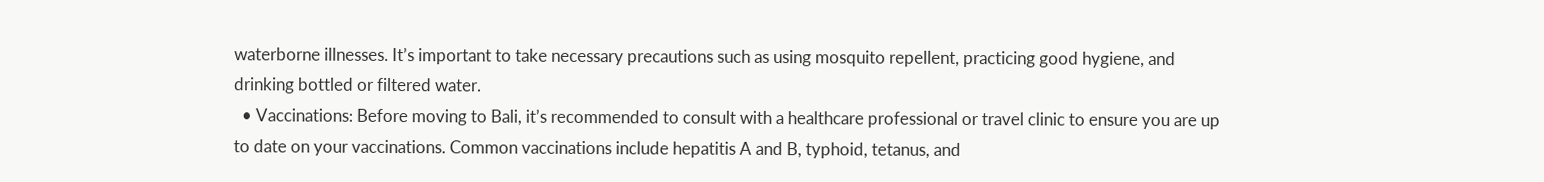waterborne illnesses. It’s important to take necessary precautions such as using mosquito repellent, practicing good hygiene, and drinking bottled or filtered water.
  • Vaccinations: Before moving to Bali, it’s recommended to consult with a healthcare professional or travel clinic to ensure you are up to date on your vaccinations. Common vaccinations include hepatitis A and B, typhoid, tetanus, and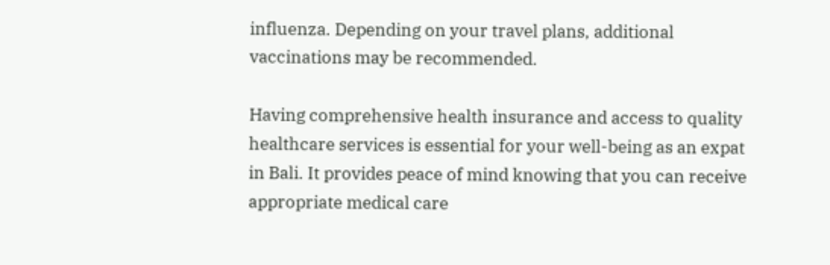influenza. Depending on your travel plans, additional vaccinations may be recommended.

Having comprehensive health insurance and access to quality healthcare services is essential for your well-being as an expat in Bali. It provides peace of mind knowing that you can receive appropriate medical care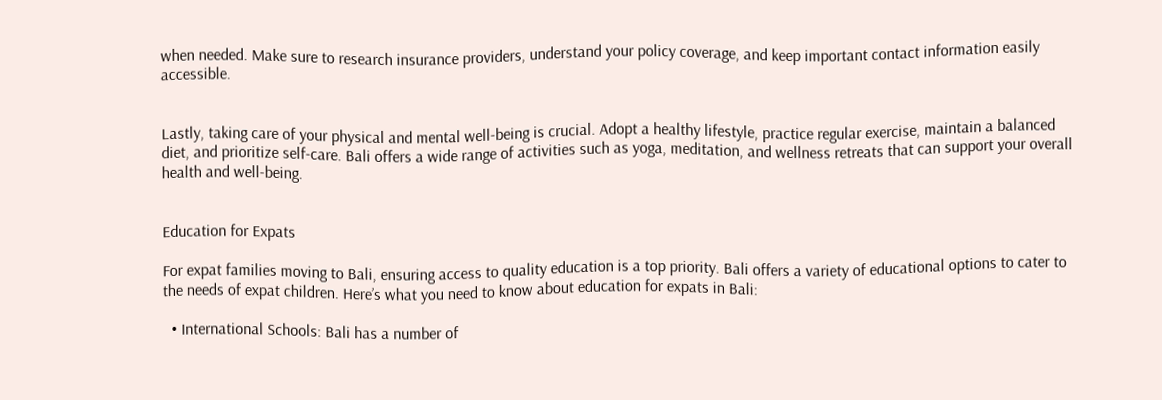when needed. Make sure to research insurance providers, understand your policy coverage, and keep important contact information easily accessible.


Lastly, taking care of your physical and mental well-being is crucial. Adopt a healthy lifestyle, practice regular exercise, maintain a balanced diet, and prioritize self-care. Bali offers a wide range of activities such as yoga, meditation, and wellness retreats that can support your overall health and well-being.


Education for Expats

For expat families moving to Bali, ensuring access to quality education is a top priority. Bali offers a variety of educational options to cater to the needs of expat children. Here’s what you need to know about education for expats in Bali:

  • International Schools: Bali has a number of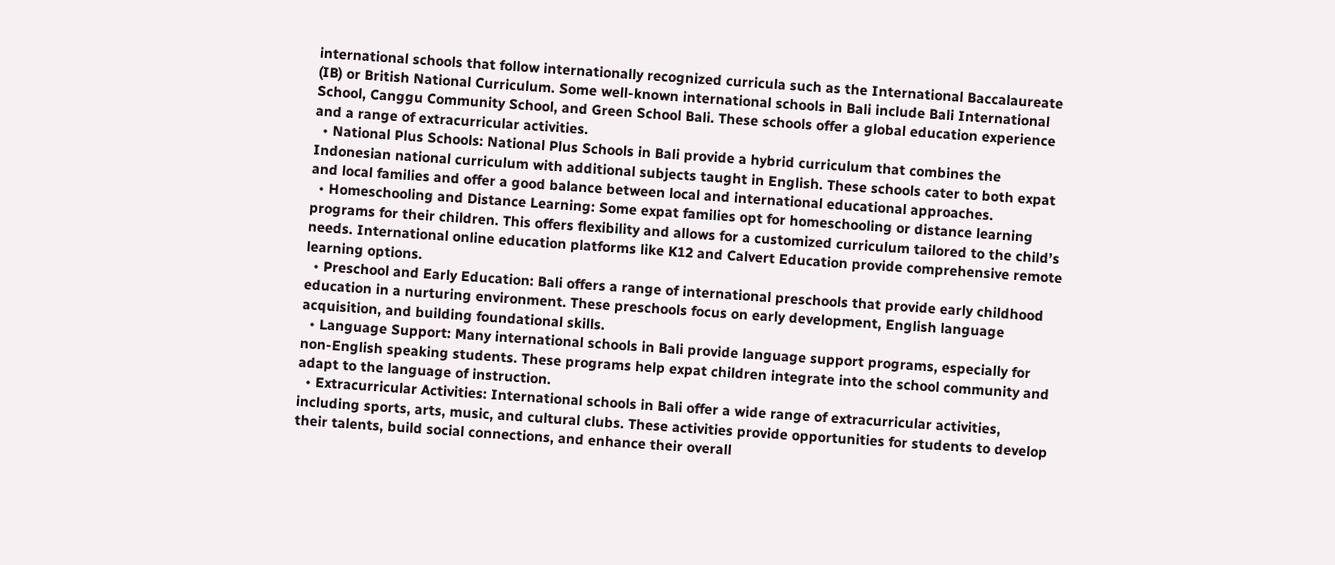international schools that follow internationally recognized curricula such as the International Baccalaureate (IB) or British National Curriculum. Some well-known international schools in Bali include Bali International School, Canggu Community School, and Green School Bali. These schools offer a global education experience and a range of extracurricular activities.
  • National Plus Schools: National Plus Schools in Bali provide a hybrid curriculum that combines the Indonesian national curriculum with additional subjects taught in English. These schools cater to both expat and local families and offer a good balance between local and international educational approaches.
  • Homeschooling and Distance Learning: Some expat families opt for homeschooling or distance learning programs for their children. This offers flexibility and allows for a customized curriculum tailored to the child’s needs. International online education platforms like K12 and Calvert Education provide comprehensive remote learning options.
  • Preschool and Early Education: Bali offers a range of international preschools that provide early childhood education in a nurturing environment. These preschools focus on early development, English language acquisition, and building foundational skills.
  • Language Support: Many international schools in Bali provide language support programs, especially for non-English speaking students. These programs help expat children integrate into the school community and adapt to the language of instruction.
  • Extracurricular Activities: International schools in Bali offer a wide range of extracurricular activities, including sports, arts, music, and cultural clubs. These activities provide opportunities for students to develop their talents, build social connections, and enhance their overall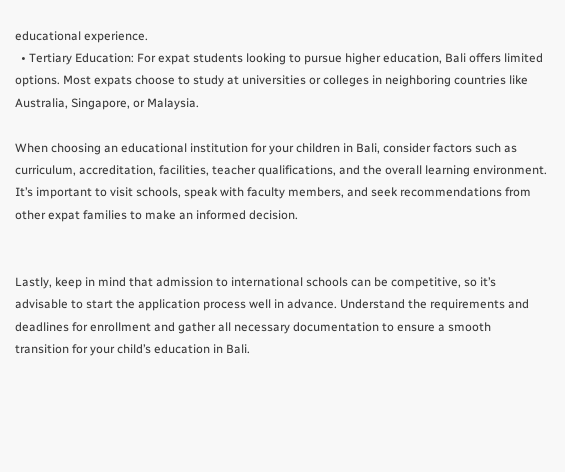educational experience.
  • Tertiary Education: For expat students looking to pursue higher education, Bali offers limited options. Most expats choose to study at universities or colleges in neighboring countries like Australia, Singapore, or Malaysia.

When choosing an educational institution for your children in Bali, consider factors such as curriculum, accreditation, facilities, teacher qualifications, and the overall learning environment. It’s important to visit schools, speak with faculty members, and seek recommendations from other expat families to make an informed decision.


Lastly, keep in mind that admission to international schools can be competitive, so it’s advisable to start the application process well in advance. Understand the requirements and deadlines for enrollment and gather all necessary documentation to ensure a smooth transition for your child’s education in Bali.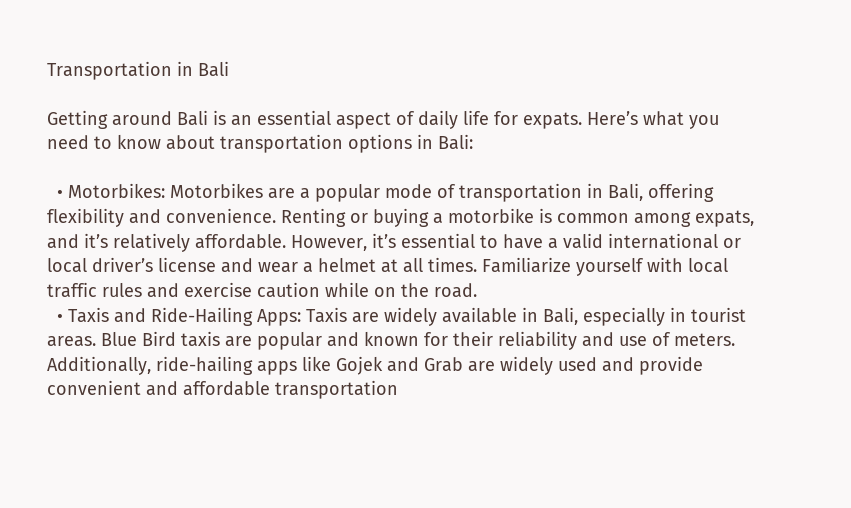Transportation in Bali

Getting around Bali is an essential aspect of daily life for expats. Here’s what you need to know about transportation options in Bali:

  • Motorbikes: Motorbikes are a popular mode of transportation in Bali, offering flexibility and convenience. Renting or buying a motorbike is common among expats, and it’s relatively affordable. However, it’s essential to have a valid international or local driver’s license and wear a helmet at all times. Familiarize yourself with local traffic rules and exercise caution while on the road.
  • Taxis and Ride-Hailing Apps: Taxis are widely available in Bali, especially in tourist areas. Blue Bird taxis are popular and known for their reliability and use of meters. Additionally, ride-hailing apps like Gojek and Grab are widely used and provide convenient and affordable transportation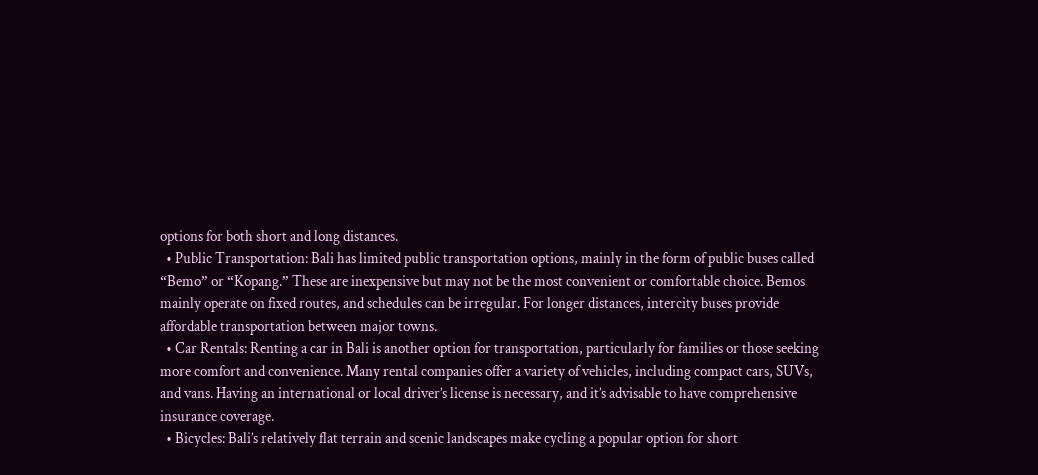options for both short and long distances.
  • Public Transportation: Bali has limited public transportation options, mainly in the form of public buses called “Bemo” or “Kopang.” These are inexpensive but may not be the most convenient or comfortable choice. Bemos mainly operate on fixed routes, and schedules can be irregular. For longer distances, intercity buses provide affordable transportation between major towns.
  • Car Rentals: Renting a car in Bali is another option for transportation, particularly for families or those seeking more comfort and convenience. Many rental companies offer a variety of vehicles, including compact cars, SUVs, and vans. Having an international or local driver’s license is necessary, and it’s advisable to have comprehensive insurance coverage.
  • Bicycles: Bali’s relatively flat terrain and scenic landscapes make cycling a popular option for short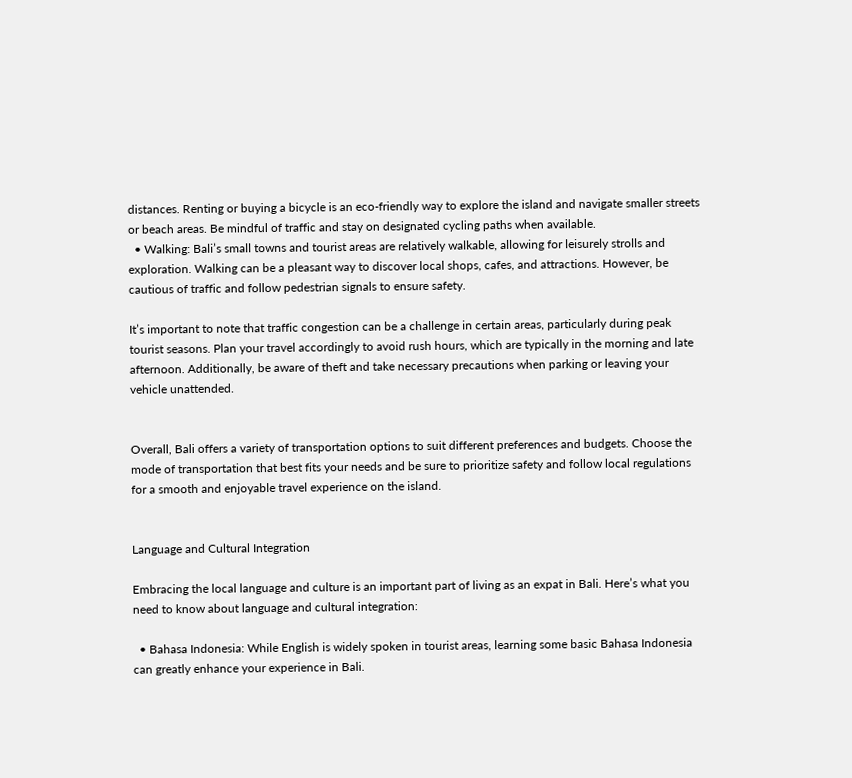distances. Renting or buying a bicycle is an eco-friendly way to explore the island and navigate smaller streets or beach areas. Be mindful of traffic and stay on designated cycling paths when available.
  • Walking: Bali’s small towns and tourist areas are relatively walkable, allowing for leisurely strolls and exploration. Walking can be a pleasant way to discover local shops, cafes, and attractions. However, be cautious of traffic and follow pedestrian signals to ensure safety.

It’s important to note that traffic congestion can be a challenge in certain areas, particularly during peak tourist seasons. Plan your travel accordingly to avoid rush hours, which are typically in the morning and late afternoon. Additionally, be aware of theft and take necessary precautions when parking or leaving your vehicle unattended.


Overall, Bali offers a variety of transportation options to suit different preferences and budgets. Choose the mode of transportation that best fits your needs and be sure to prioritize safety and follow local regulations for a smooth and enjoyable travel experience on the island.


Language and Cultural Integration

Embracing the local language and culture is an important part of living as an expat in Bali. Here’s what you need to know about language and cultural integration:

  • Bahasa Indonesia: While English is widely spoken in tourist areas, learning some basic Bahasa Indonesia can greatly enhance your experience in Bali.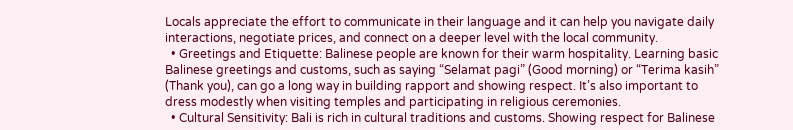Locals appreciate the effort to communicate in their language and it can help you navigate daily interactions, negotiate prices, and connect on a deeper level with the local community.
  • Greetings and Etiquette: Balinese people are known for their warm hospitality. Learning basic Balinese greetings and customs, such as saying “Selamat pagi” (Good morning) or “Terima kasih” (Thank you), can go a long way in building rapport and showing respect. It’s also important to dress modestly when visiting temples and participating in religious ceremonies.
  • Cultural Sensitivity: Bali is rich in cultural traditions and customs. Showing respect for Balinese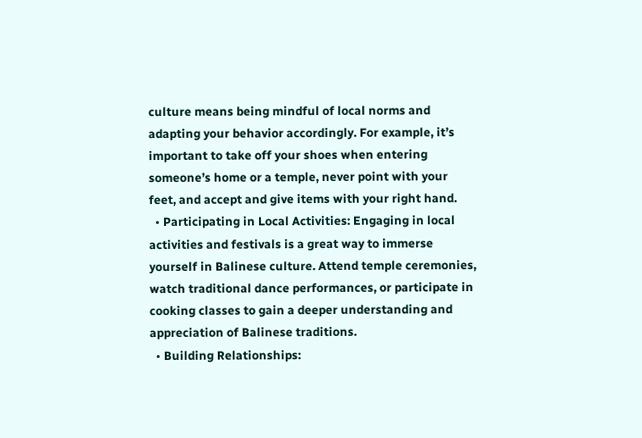culture means being mindful of local norms and adapting your behavior accordingly. For example, it’s important to take off your shoes when entering someone’s home or a temple, never point with your feet, and accept and give items with your right hand.
  • Participating in Local Activities: Engaging in local activities and festivals is a great way to immerse yourself in Balinese culture. Attend temple ceremonies, watch traditional dance performances, or participate in cooking classes to gain a deeper understanding and appreciation of Balinese traditions.
  • Building Relationships: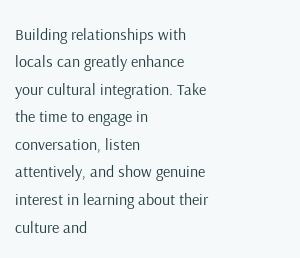Building relationships with locals can greatly enhance your cultural integration. Take the time to engage in conversation, listen attentively, and show genuine interest in learning about their culture and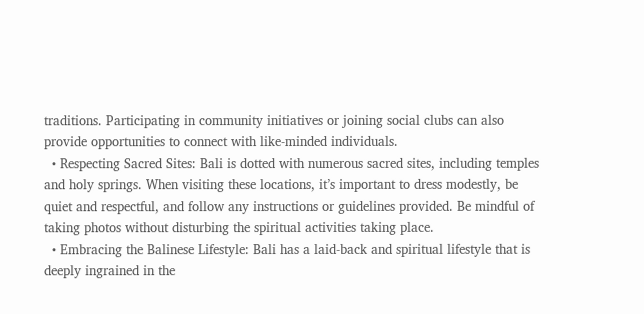traditions. Participating in community initiatives or joining social clubs can also provide opportunities to connect with like-minded individuals.
  • Respecting Sacred Sites: Bali is dotted with numerous sacred sites, including temples and holy springs. When visiting these locations, it’s important to dress modestly, be quiet and respectful, and follow any instructions or guidelines provided. Be mindful of taking photos without disturbing the spiritual activities taking place.
  • Embracing the Balinese Lifestyle: Bali has a laid-back and spiritual lifestyle that is deeply ingrained in the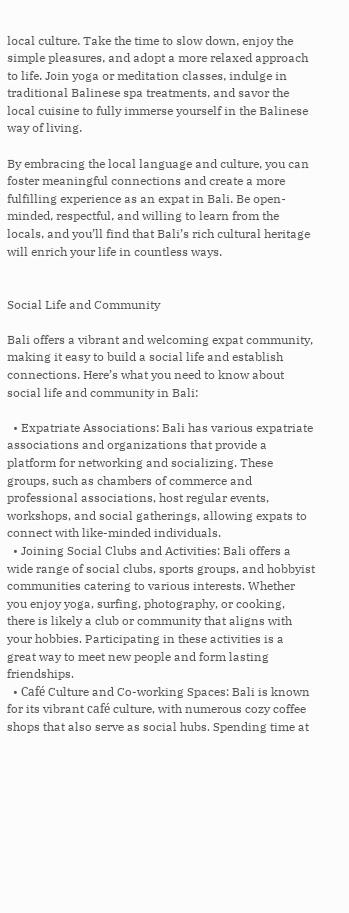local culture. Take the time to slow down, enjoy the simple pleasures, and adopt a more relaxed approach to life. Join yoga or meditation classes, indulge in traditional Balinese spa treatments, and savor the local cuisine to fully immerse yourself in the Balinese way of living.

By embracing the local language and culture, you can foster meaningful connections and create a more fulfilling experience as an expat in Bali. Be open-minded, respectful, and willing to learn from the locals, and you’ll find that Bali’s rich cultural heritage will enrich your life in countless ways.


Social Life and Community

Bali offers a vibrant and welcoming expat community, making it easy to build a social life and establish connections. Here’s what you need to know about social life and community in Bali:

  • Expatriate Associations: Bali has various expatriate associations and organizations that provide a platform for networking and socializing. These groups, such as chambers of commerce and professional associations, host regular events, workshops, and social gatherings, allowing expats to connect with like-minded individuals.
  • Joining Social Clubs and Activities: Bali offers a wide range of social clubs, sports groups, and hobbyist communities catering to various interests. Whether you enjoy yoga, surfing, photography, or cooking, there is likely a club or community that aligns with your hobbies. Participating in these activities is a great way to meet new people and form lasting friendships.
  • Café Culture and Co-working Spaces: Bali is known for its vibrant café culture, with numerous cozy coffee shops that also serve as social hubs. Spending time at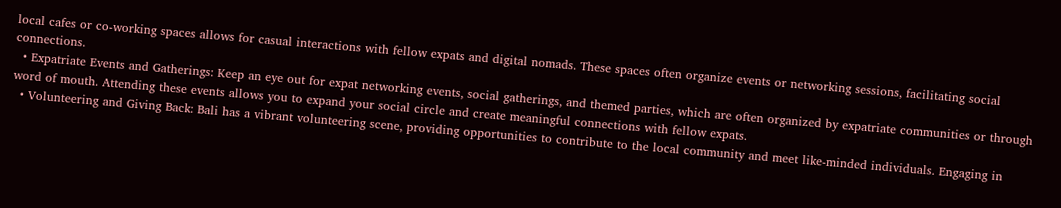local cafes or co-working spaces allows for casual interactions with fellow expats and digital nomads. These spaces often organize events or networking sessions, facilitating social connections.
  • Expatriate Events and Gatherings: Keep an eye out for expat networking events, social gatherings, and themed parties, which are often organized by expatriate communities or through word of mouth. Attending these events allows you to expand your social circle and create meaningful connections with fellow expats.
  • Volunteering and Giving Back: Bali has a vibrant volunteering scene, providing opportunities to contribute to the local community and meet like-minded individuals. Engaging in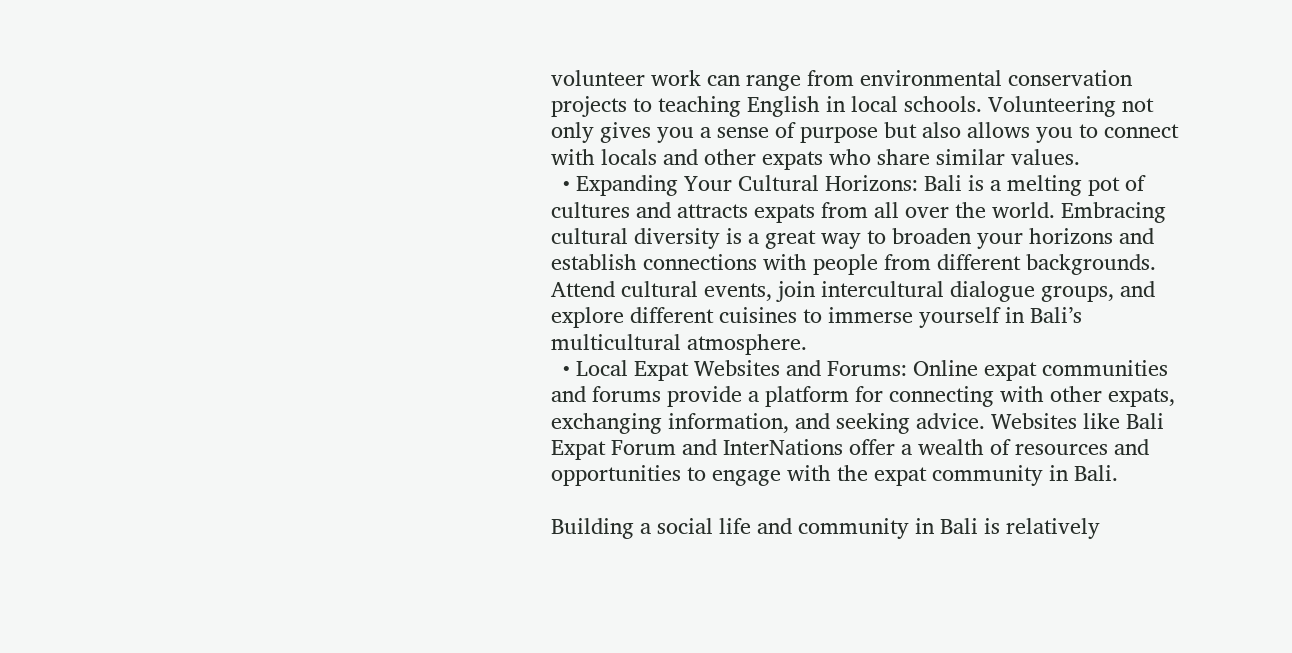volunteer work can range from environmental conservation projects to teaching English in local schools. Volunteering not only gives you a sense of purpose but also allows you to connect with locals and other expats who share similar values.
  • Expanding Your Cultural Horizons: Bali is a melting pot of cultures and attracts expats from all over the world. Embracing cultural diversity is a great way to broaden your horizons and establish connections with people from different backgrounds. Attend cultural events, join intercultural dialogue groups, and explore different cuisines to immerse yourself in Bali’s multicultural atmosphere.
  • Local Expat Websites and Forums: Online expat communities and forums provide a platform for connecting with other expats, exchanging information, and seeking advice. Websites like Bali Expat Forum and InterNations offer a wealth of resources and opportunities to engage with the expat community in Bali.

Building a social life and community in Bali is relatively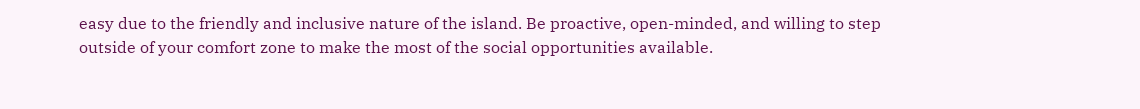easy due to the friendly and inclusive nature of the island. Be proactive, open-minded, and willing to step outside of your comfort zone to make the most of the social opportunities available.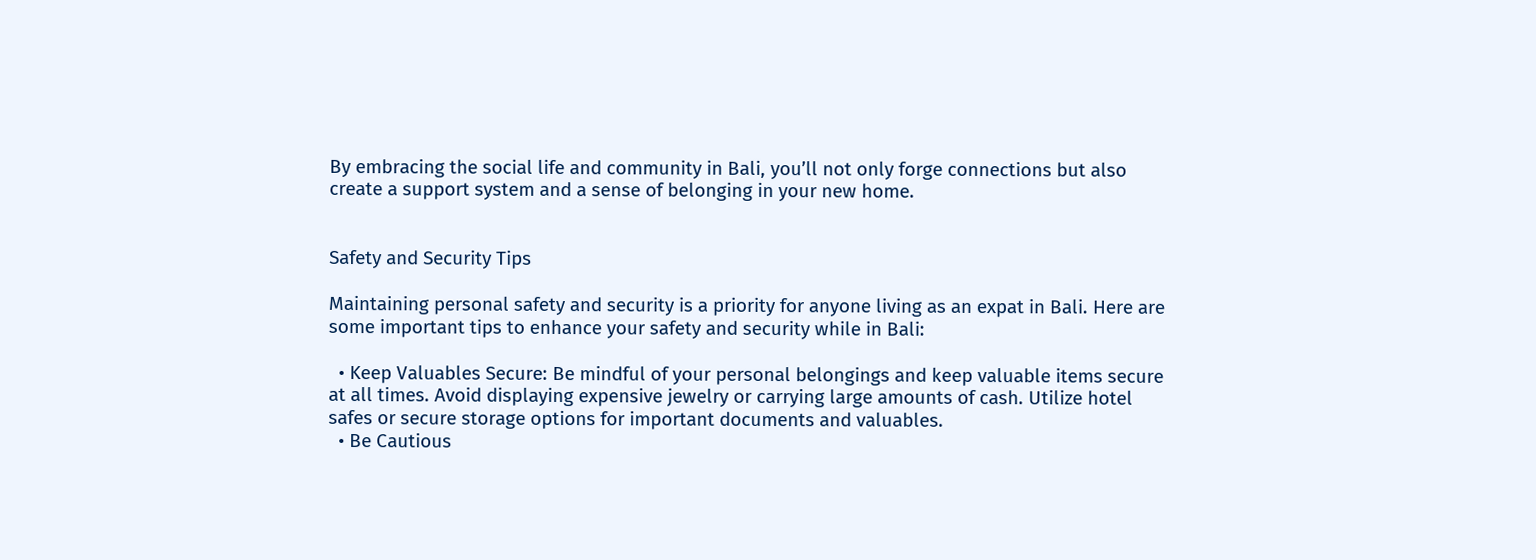By embracing the social life and community in Bali, you’ll not only forge connections but also create a support system and a sense of belonging in your new home.


Safety and Security Tips

Maintaining personal safety and security is a priority for anyone living as an expat in Bali. Here are some important tips to enhance your safety and security while in Bali:

  • Keep Valuables Secure: Be mindful of your personal belongings and keep valuable items secure at all times. Avoid displaying expensive jewelry or carrying large amounts of cash. Utilize hotel safes or secure storage options for important documents and valuables.
  • Be Cautious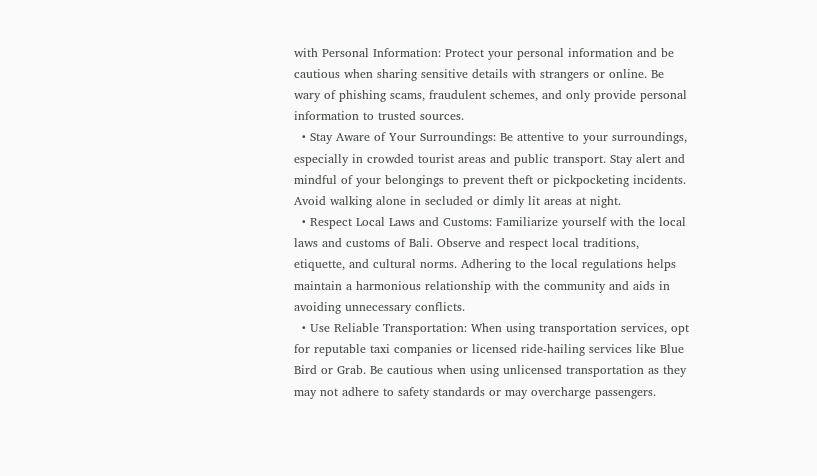with Personal Information: Protect your personal information and be cautious when sharing sensitive details with strangers or online. Be wary of phishing scams, fraudulent schemes, and only provide personal information to trusted sources.
  • Stay Aware of Your Surroundings: Be attentive to your surroundings, especially in crowded tourist areas and public transport. Stay alert and mindful of your belongings to prevent theft or pickpocketing incidents. Avoid walking alone in secluded or dimly lit areas at night.
  • Respect Local Laws and Customs: Familiarize yourself with the local laws and customs of Bali. Observe and respect local traditions, etiquette, and cultural norms. Adhering to the local regulations helps maintain a harmonious relationship with the community and aids in avoiding unnecessary conflicts.
  • Use Reliable Transportation: When using transportation services, opt for reputable taxi companies or licensed ride-hailing services like Blue Bird or Grab. Be cautious when using unlicensed transportation as they may not adhere to safety standards or may overcharge passengers.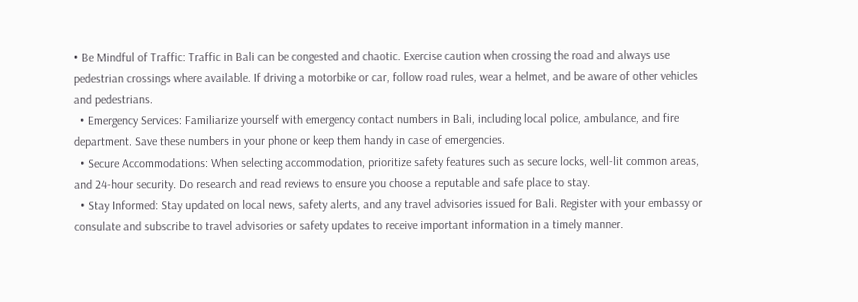• Be Mindful of Traffic: Traffic in Bali can be congested and chaotic. Exercise caution when crossing the road and always use pedestrian crossings where available. If driving a motorbike or car, follow road rules, wear a helmet, and be aware of other vehicles and pedestrians.
  • Emergency Services: Familiarize yourself with emergency contact numbers in Bali, including local police, ambulance, and fire department. Save these numbers in your phone or keep them handy in case of emergencies.
  • Secure Accommodations: When selecting accommodation, prioritize safety features such as secure locks, well-lit common areas, and 24-hour security. Do research and read reviews to ensure you choose a reputable and safe place to stay.
  • Stay Informed: Stay updated on local news, safety alerts, and any travel advisories issued for Bali. Register with your embassy or consulate and subscribe to travel advisories or safety updates to receive important information in a timely manner.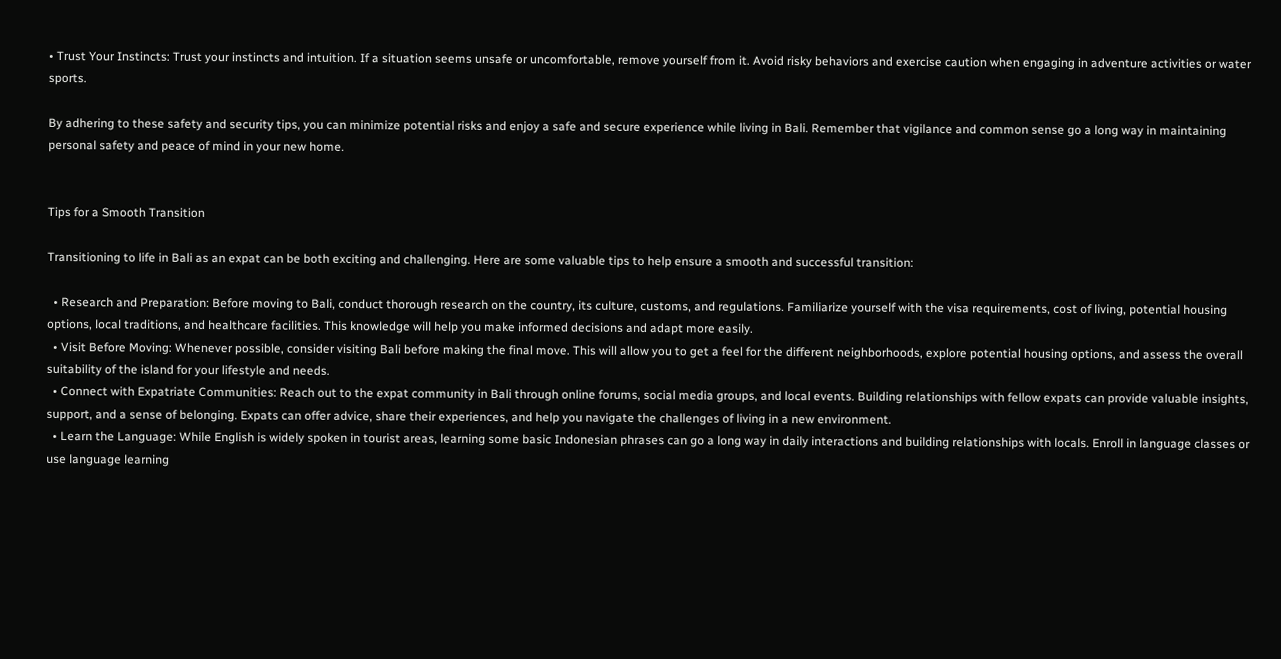• Trust Your Instincts: Trust your instincts and intuition. If a situation seems unsafe or uncomfortable, remove yourself from it. Avoid risky behaviors and exercise caution when engaging in adventure activities or water sports.

By adhering to these safety and security tips, you can minimize potential risks and enjoy a safe and secure experience while living in Bali. Remember that vigilance and common sense go a long way in maintaining personal safety and peace of mind in your new home.


Tips for a Smooth Transition

Transitioning to life in Bali as an expat can be both exciting and challenging. Here are some valuable tips to help ensure a smooth and successful transition:

  • Research and Preparation: Before moving to Bali, conduct thorough research on the country, its culture, customs, and regulations. Familiarize yourself with the visa requirements, cost of living, potential housing options, local traditions, and healthcare facilities. This knowledge will help you make informed decisions and adapt more easily.
  • Visit Before Moving: Whenever possible, consider visiting Bali before making the final move. This will allow you to get a feel for the different neighborhoods, explore potential housing options, and assess the overall suitability of the island for your lifestyle and needs.
  • Connect with Expatriate Communities: Reach out to the expat community in Bali through online forums, social media groups, and local events. Building relationships with fellow expats can provide valuable insights, support, and a sense of belonging. Expats can offer advice, share their experiences, and help you navigate the challenges of living in a new environment.
  • Learn the Language: While English is widely spoken in tourist areas, learning some basic Indonesian phrases can go a long way in daily interactions and building relationships with locals. Enroll in language classes or use language learning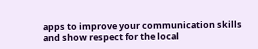apps to improve your communication skills and show respect for the local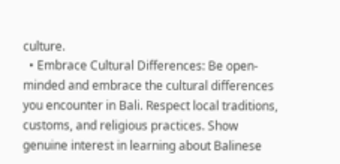culture.
  • Embrace Cultural Differences: Be open-minded and embrace the cultural differences you encounter in Bali. Respect local traditions, customs, and religious practices. Show genuine interest in learning about Balinese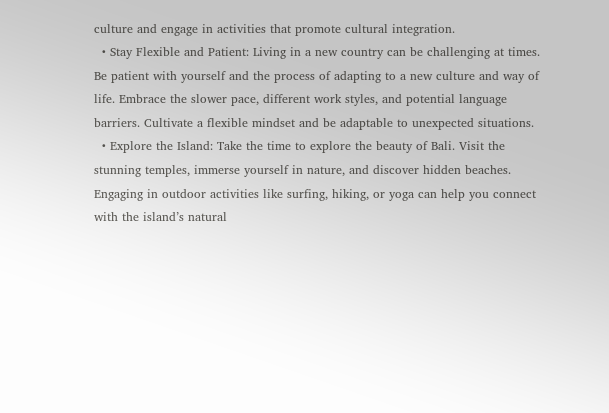culture and engage in activities that promote cultural integration.
  • Stay Flexible and Patient: Living in a new country can be challenging at times. Be patient with yourself and the process of adapting to a new culture and way of life. Embrace the slower pace, different work styles, and potential language barriers. Cultivate a flexible mindset and be adaptable to unexpected situations.
  • Explore the Island: Take the time to explore the beauty of Bali. Visit the stunning temples, immerse yourself in nature, and discover hidden beaches. Engaging in outdoor activities like surfing, hiking, or yoga can help you connect with the island’s natural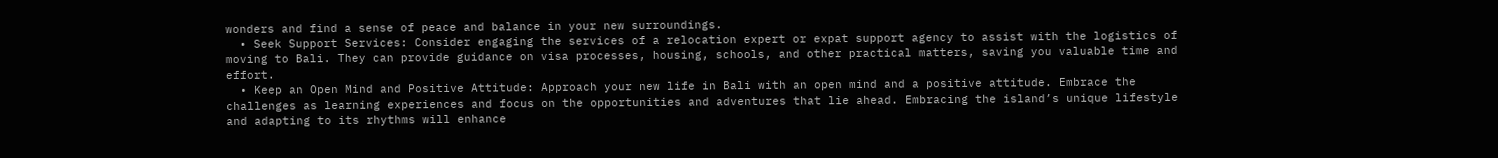wonders and find a sense of peace and balance in your new surroundings.
  • Seek Support Services: Consider engaging the services of a relocation expert or expat support agency to assist with the logistics of moving to Bali. They can provide guidance on visa processes, housing, schools, and other practical matters, saving you valuable time and effort.
  • Keep an Open Mind and Positive Attitude: Approach your new life in Bali with an open mind and a positive attitude. Embrace the challenges as learning experiences and focus on the opportunities and adventures that lie ahead. Embracing the island’s unique lifestyle and adapting to its rhythms will enhance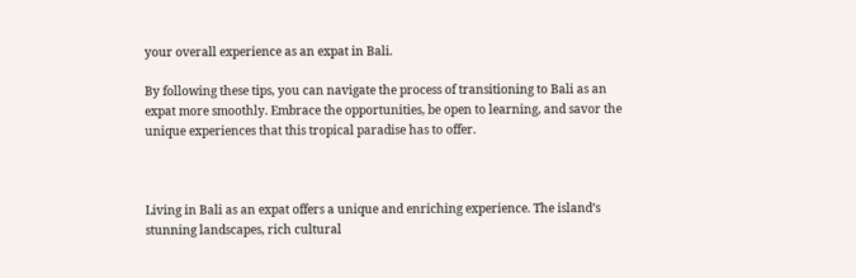your overall experience as an expat in Bali.

By following these tips, you can navigate the process of transitioning to Bali as an expat more smoothly. Embrace the opportunities, be open to learning, and savor the unique experiences that this tropical paradise has to offer.



Living in Bali as an expat offers a unique and enriching experience. The island’s stunning landscapes, rich cultural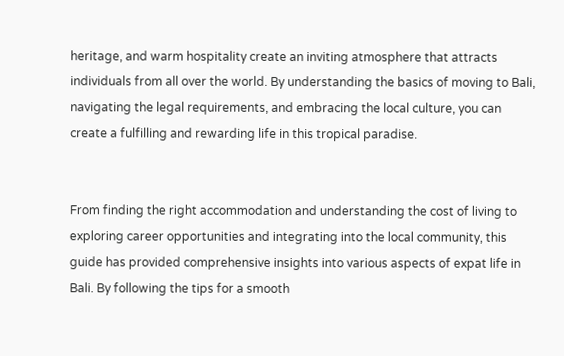heritage, and warm hospitality create an inviting atmosphere that attracts individuals from all over the world. By understanding the basics of moving to Bali, navigating the legal requirements, and embracing the local culture, you can create a fulfilling and rewarding life in this tropical paradise.


From finding the right accommodation and understanding the cost of living to exploring career opportunities and integrating into the local community, this guide has provided comprehensive insights into various aspects of expat life in Bali. By following the tips for a smooth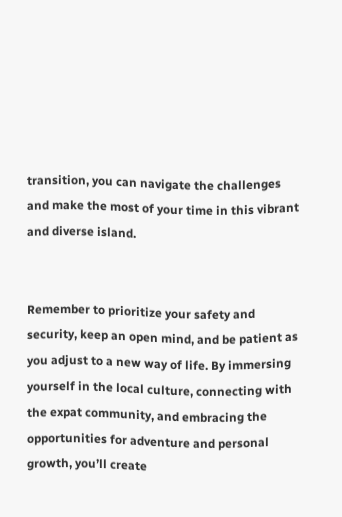transition, you can navigate the challenges and make the most of your time in this vibrant and diverse island.


Remember to prioritize your safety and security, keep an open mind, and be patient as you adjust to a new way of life. By immersing yourself in the local culture, connecting with the expat community, and embracing the opportunities for adventure and personal growth, you’ll create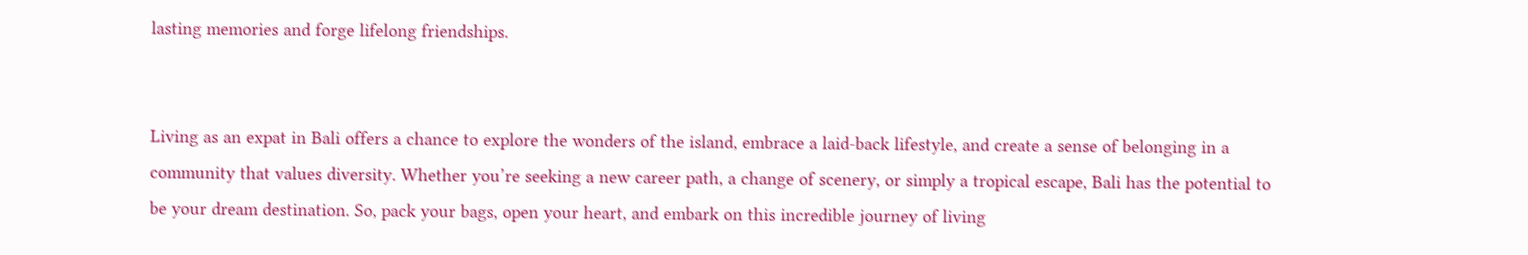lasting memories and forge lifelong friendships.


Living as an expat in Bali offers a chance to explore the wonders of the island, embrace a laid-back lifestyle, and create a sense of belonging in a community that values diversity. Whether you’re seeking a new career path, a change of scenery, or simply a tropical escape, Bali has the potential to be your dream destination. So, pack your bags, open your heart, and embark on this incredible journey of living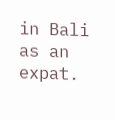in Bali as an expat.